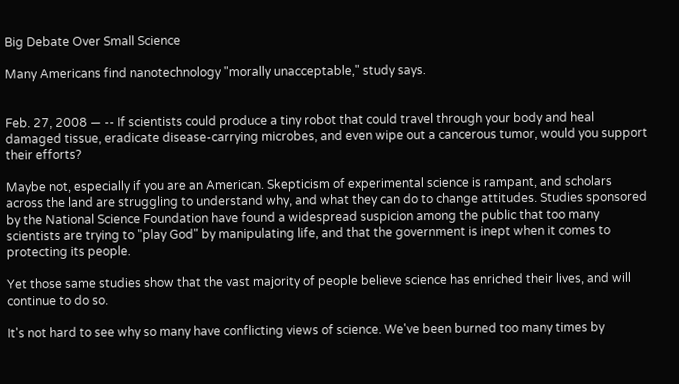Big Debate Over Small Science

Many Americans find nanotechnology "morally unacceptable," study says.


Feb. 27, 2008 — -- If scientists could produce a tiny robot that could travel through your body and heal damaged tissue, eradicate disease-carrying microbes, and even wipe out a cancerous tumor, would you support their efforts?

Maybe not, especially if you are an American. Skepticism of experimental science is rampant, and scholars across the land are struggling to understand why, and what they can do to change attitudes. Studies sponsored by the National Science Foundation have found a widespread suspicion among the public that too many scientists are trying to "play God" by manipulating life, and that the government is inept when it comes to protecting its people.

Yet those same studies show that the vast majority of people believe science has enriched their lives, and will continue to do so.

It's not hard to see why so many have conflicting views of science. We've been burned too many times by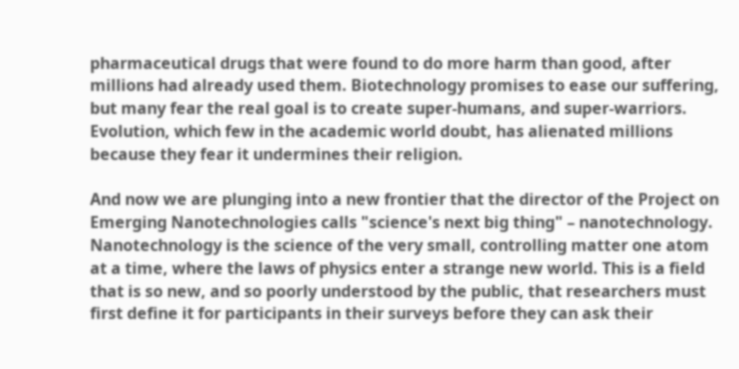pharmaceutical drugs that were found to do more harm than good, after millions had already used them. Biotechnology promises to ease our suffering, but many fear the real goal is to create super-humans, and super-warriors. Evolution, which few in the academic world doubt, has alienated millions because they fear it undermines their religion.

And now we are plunging into a new frontier that the director of the Project on Emerging Nanotechnologies calls "science's next big thing" – nanotechnology. Nanotechnology is the science of the very small, controlling matter one atom at a time, where the laws of physics enter a strange new world. This is a field that is so new, and so poorly understood by the public, that researchers must first define it for participants in their surveys before they can ask their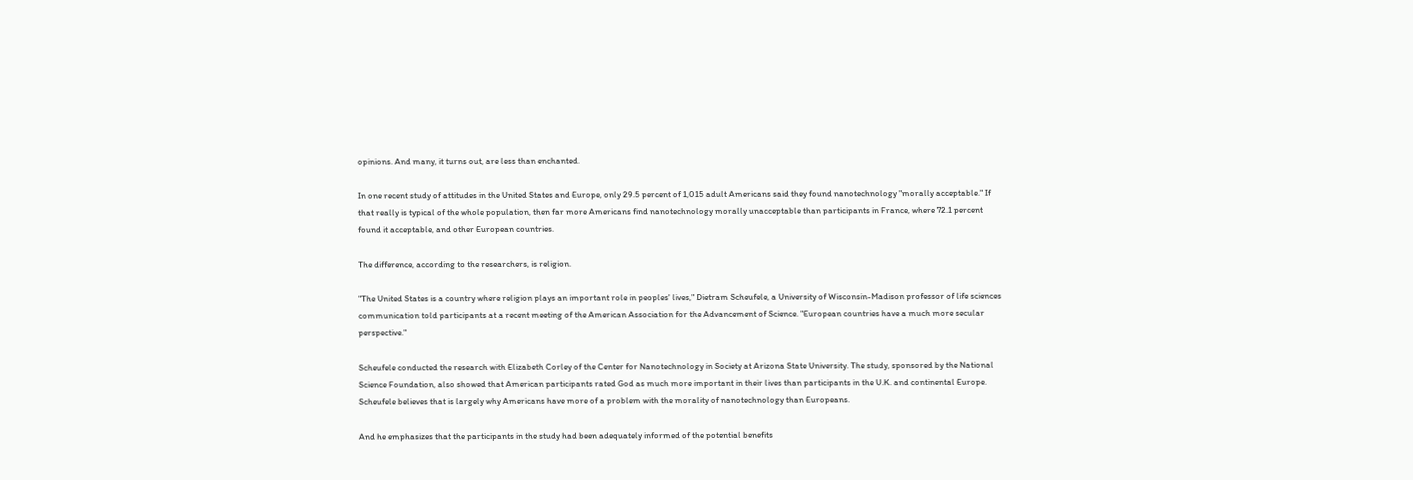opinions. And many, it turns out, are less than enchanted.

In one recent study of attitudes in the United States and Europe, only 29.5 percent of 1,015 adult Americans said they found nanotechnology "morally acceptable." If that really is typical of the whole population, then far more Americans find nanotechnology morally unacceptable than participants in France, where 72.1 percent found it acceptable, and other European countries.

The difference, according to the researchers, is religion.

"The United States is a country where religion plays an important role in peoples' lives," Dietram Scheufele, a University of Wisconsin-Madison professor of life sciences communication told participants at a recent meeting of the American Association for the Advancement of Science. "European countries have a much more secular perspective."

Scheufele conducted the research with Elizabeth Corley of the Center for Nanotechnology in Society at Arizona State University. The study, sponsored by the National Science Foundation, also showed that American participants rated God as much more important in their lives than participants in the U.K. and continental Europe. Scheufele believes that is largely why Americans have more of a problem with the morality of nanotechnology than Europeans.

And he emphasizes that the participants in the study had been adequately informed of the potential benefits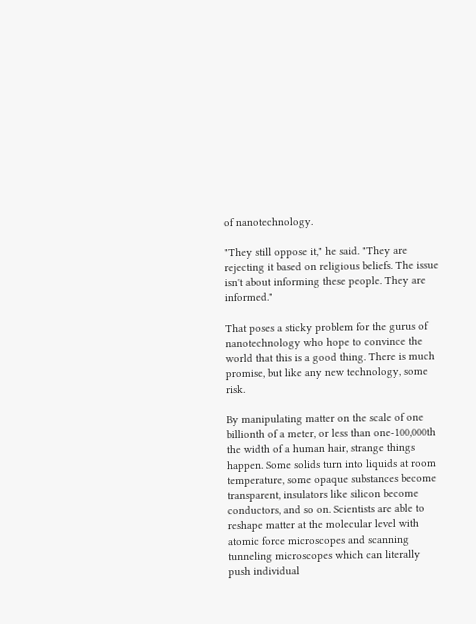of nanotechnology.

"They still oppose it," he said. "They are rejecting it based on religious beliefs. The issue isn't about informing these people. They are informed."

That poses a sticky problem for the gurus of nanotechnology who hope to convince the world that this is a good thing. There is much promise, but like any new technology, some risk.

By manipulating matter on the scale of one billionth of a meter, or less than one-100,000th the width of a human hair, strange things happen. Some solids turn into liquids at room temperature, some opaque substances become transparent, insulators like silicon become conductors, and so on. Scientists are able to reshape matter at the molecular level with atomic force microscopes and scanning tunneling microscopes which can literally push individual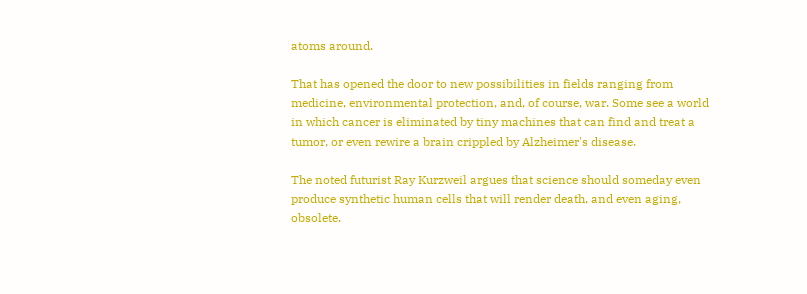atoms around.

That has opened the door to new possibilities in fields ranging from medicine, environmental protection, and, of course, war. Some see a world in which cancer is eliminated by tiny machines that can find and treat a tumor, or even rewire a brain crippled by Alzheimer's disease.

The noted futurist Ray Kurzweil argues that science should someday even produce synthetic human cells that will render death, and even aging, obsolete.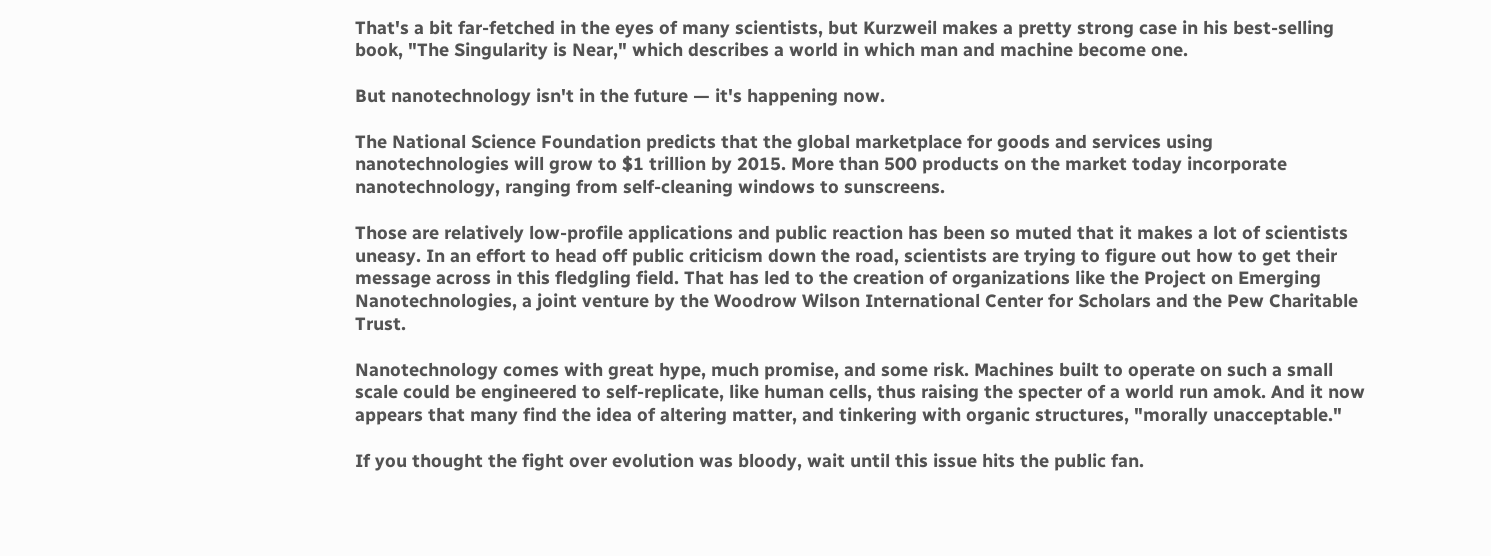That's a bit far-fetched in the eyes of many scientists, but Kurzweil makes a pretty strong case in his best-selling book, "The Singularity is Near," which describes a world in which man and machine become one.

But nanotechnology isn't in the future — it's happening now.

The National Science Foundation predicts that the global marketplace for goods and services using nanotechnologies will grow to $1 trillion by 2015. More than 500 products on the market today incorporate nanotechnology, ranging from self-cleaning windows to sunscreens.

Those are relatively low-profile applications and public reaction has been so muted that it makes a lot of scientists uneasy. In an effort to head off public criticism down the road, scientists are trying to figure out how to get their message across in this fledgling field. That has led to the creation of organizations like the Project on Emerging Nanotechnologies, a joint venture by the Woodrow Wilson International Center for Scholars and the Pew Charitable Trust.

Nanotechnology comes with great hype, much promise, and some risk. Machines built to operate on such a small scale could be engineered to self-replicate, like human cells, thus raising the specter of a world run amok. And it now appears that many find the idea of altering matter, and tinkering with organic structures, "morally unacceptable."

If you thought the fight over evolution was bloody, wait until this issue hits the public fan.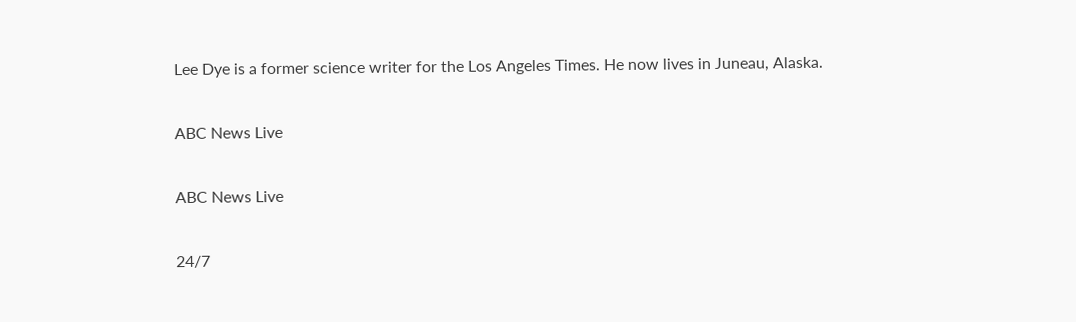Lee Dye is a former science writer for the Los Angeles Times. He now lives in Juneau, Alaska.

ABC News Live

ABC News Live

24/7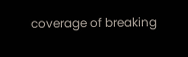coverage of breaking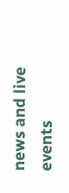news and live events